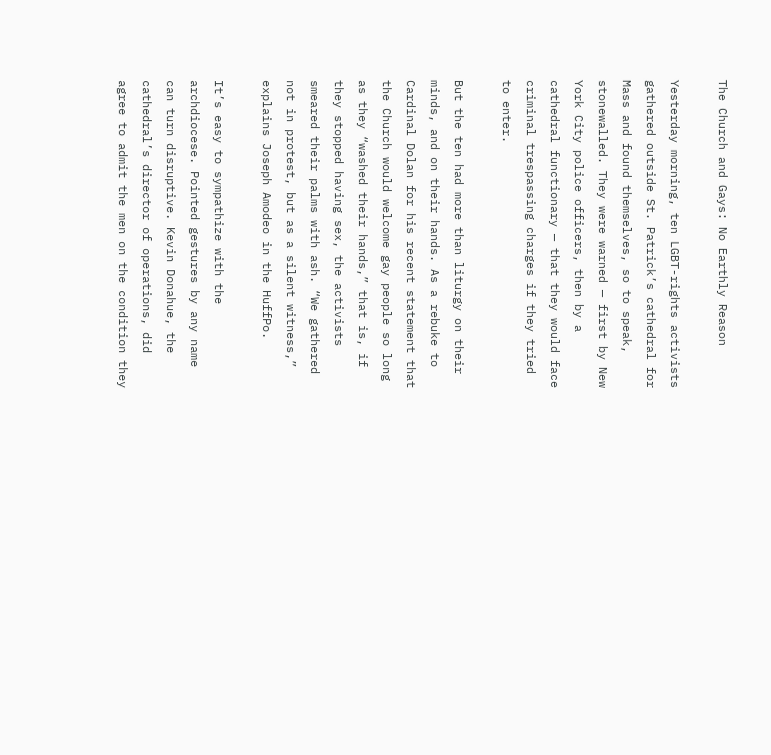The Church and Gays: No Earthly Reason

Yesterday morning, ten LGBT-rights activists gathered outside St. Patrick’s cathedral for Mass and found themselves, so to speak, stonewalled. They were warned — first by New York City police officers, then by a cathedral functionary — that they would face criminal trespassing charges if they tried to enter.

But the ten had more than liturgy on their minds, and on their hands. As a rebuke to Cardinal Dolan for his recent statement that the Church would welcome gay people so long as they “washed their hands,” that is, if they stopped having sex, the activists smeared their palms with ash. “We gathered not in protest, but as a silent witness,” explains Joseph Amodeo in the HuffPo.

It’s easy to sympathize with the archdiocese. Pointed gestures by any name can turn disruptive. Kevin Donahue, the cathedral’s director of operations, did agree to admit the men on the condition they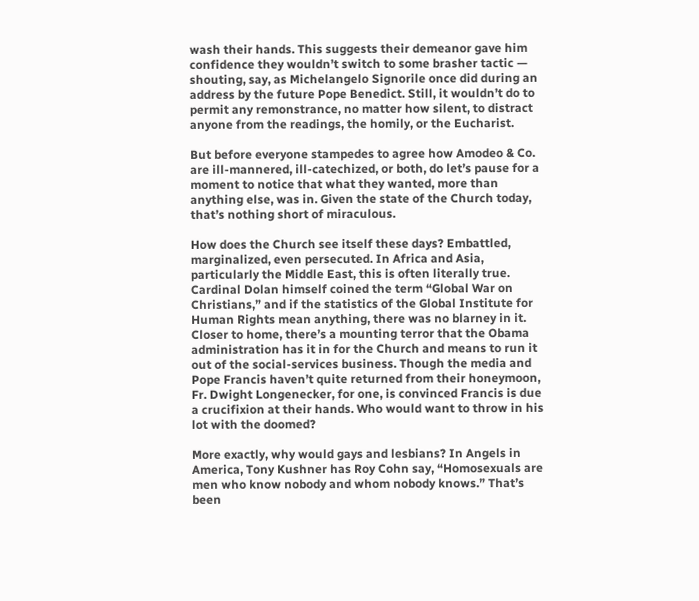wash their hands. This suggests their demeanor gave him confidence they wouldn’t switch to some brasher tactic — shouting, say, as Michelangelo Signorile once did during an address by the future Pope Benedict. Still, it wouldn’t do to permit any remonstrance, no matter how silent, to distract anyone from the readings, the homily, or the Eucharist.

But before everyone stampedes to agree how Amodeo & Co. are ill-mannered, ill-catechized, or both, do let’s pause for a moment to notice that what they wanted, more than anything else, was in. Given the state of the Church today, that’s nothing short of miraculous.

How does the Church see itself these days? Embattled, marginalized, even persecuted. In Africa and Asia, particularly the Middle East, this is often literally true. Cardinal Dolan himself coined the term “Global War on Christians,” and if the statistics of the Global Institute for Human Rights mean anything, there was no blarney in it. Closer to home, there’s a mounting terror that the Obama administration has it in for the Church and means to run it out of the social-services business. Though the media and Pope Francis haven’t quite returned from their honeymoon, Fr. Dwight Longenecker, for one, is convinced Francis is due a crucifixion at their hands. Who would want to throw in his lot with the doomed?

More exactly, why would gays and lesbians? In Angels in America, Tony Kushner has Roy Cohn say, “Homosexuals are men who know nobody and whom nobody knows.” That’s been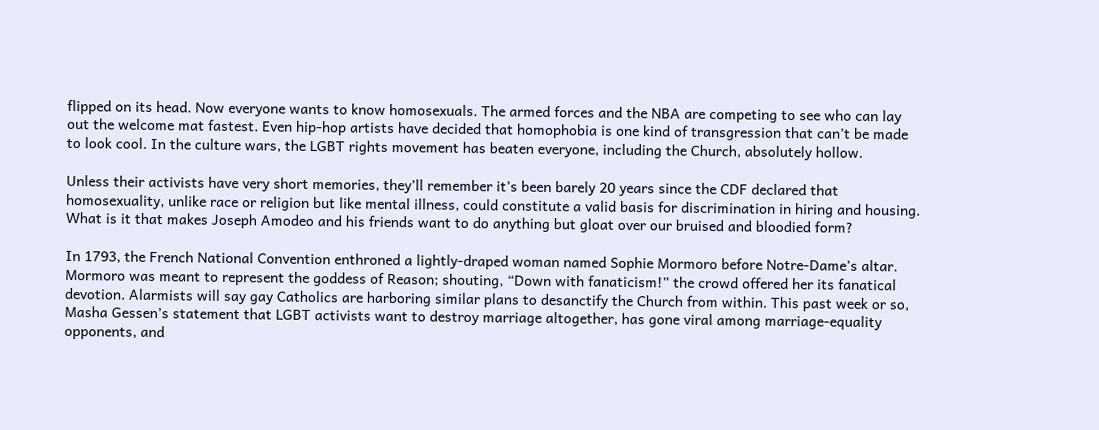flipped on its head. Now everyone wants to know homosexuals. The armed forces and the NBA are competing to see who can lay out the welcome mat fastest. Even hip-hop artists have decided that homophobia is one kind of transgression that can’t be made to look cool. In the culture wars, the LGBT rights movement has beaten everyone, including the Church, absolutely hollow.

Unless their activists have very short memories, they’ll remember it’s been barely 20 years since the CDF declared that homosexuality, unlike race or religion but like mental illness, could constitute a valid basis for discrimination in hiring and housing. What is it that makes Joseph Amodeo and his friends want to do anything but gloat over our bruised and bloodied form?

In 1793, the French National Convention enthroned a lightly-draped woman named Sophie Mormoro before Notre-Dame’s altar. Mormoro was meant to represent the goddess of Reason; shouting, “Down with fanaticism!” the crowd offered her its fanatical devotion. Alarmists will say gay Catholics are harboring similar plans to desanctify the Church from within. This past week or so, Masha Gessen’s statement that LGBT activists want to destroy marriage altogether, has gone viral among marriage-equality opponents, and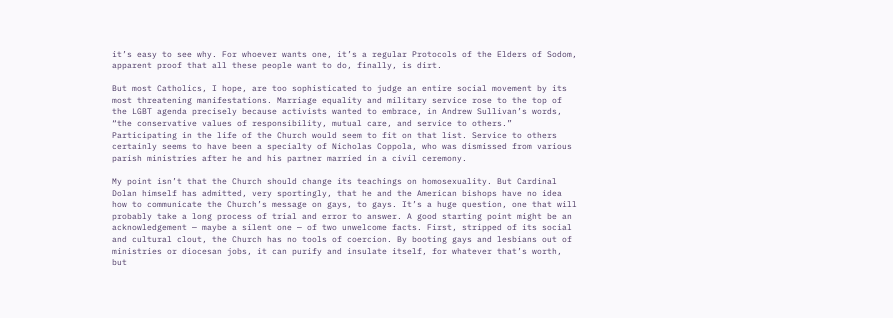it’s easy to see why. For whoever wants one, it’s a regular Protocols of the Elders of Sodom, apparent proof that all these people want to do, finally, is dirt.

But most Catholics, I hope, are too sophisticated to judge an entire social movement by its most threatening manifestations. Marriage equality and military service rose to the top of the LGBT agenda precisely because activists wanted to embrace, in Andrew Sullivan’s words, “the conservative values of responsibility, mutual care, and service to others.” Participating in the life of the Church would seem to fit on that list. Service to others certainly seems to have been a specialty of Nicholas Coppola, who was dismissed from various parish ministries after he and his partner married in a civil ceremony.

My point isn’t that the Church should change its teachings on homosexuality. But Cardinal Dolan himself has admitted, very sportingly, that he and the American bishops have no idea how to communicate the Church’s message on gays, to gays. It’s a huge question, one that will probably take a long process of trial and error to answer. A good starting point might be an acknowledgement — maybe a silent one — of two unwelcome facts. First, stripped of its social and cultural clout, the Church has no tools of coercion. By booting gays and lesbians out of ministries or diocesan jobs, it can purify and insulate itself, for whatever that’s worth, but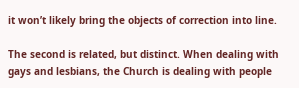it won’t likely bring the objects of correction into line.

The second is related, but distinct. When dealing with gays and lesbians, the Church is dealing with people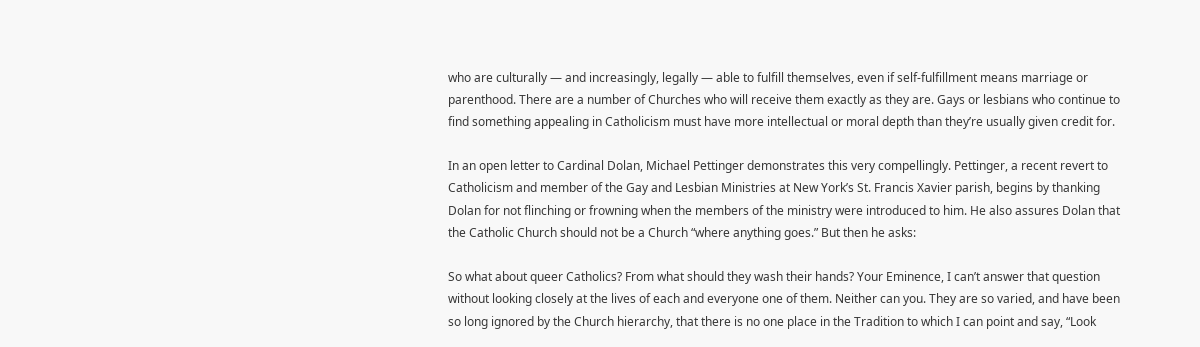who are culturally — and increasingly, legally — able to fulfill themselves, even if self-fulfillment means marriage or parenthood. There are a number of Churches who will receive them exactly as they are. Gays or lesbians who continue to find something appealing in Catholicism must have more intellectual or moral depth than they’re usually given credit for.

In an open letter to Cardinal Dolan, Michael Pettinger demonstrates this very compellingly. Pettinger, a recent revert to Catholicism and member of the Gay and Lesbian Ministries at New York’s St. Francis Xavier parish, begins by thanking Dolan for not flinching or frowning when the members of the ministry were introduced to him. He also assures Dolan that the Catholic Church should not be a Church “where anything goes.” But then he asks:

So what about queer Catholics? From what should they wash their hands? Your Eminence, I can’t answer that question without looking closely at the lives of each and everyone one of them. Neither can you. They are so varied, and have been so long ignored by the Church hierarchy, that there is no one place in the Tradition to which I can point and say, “Look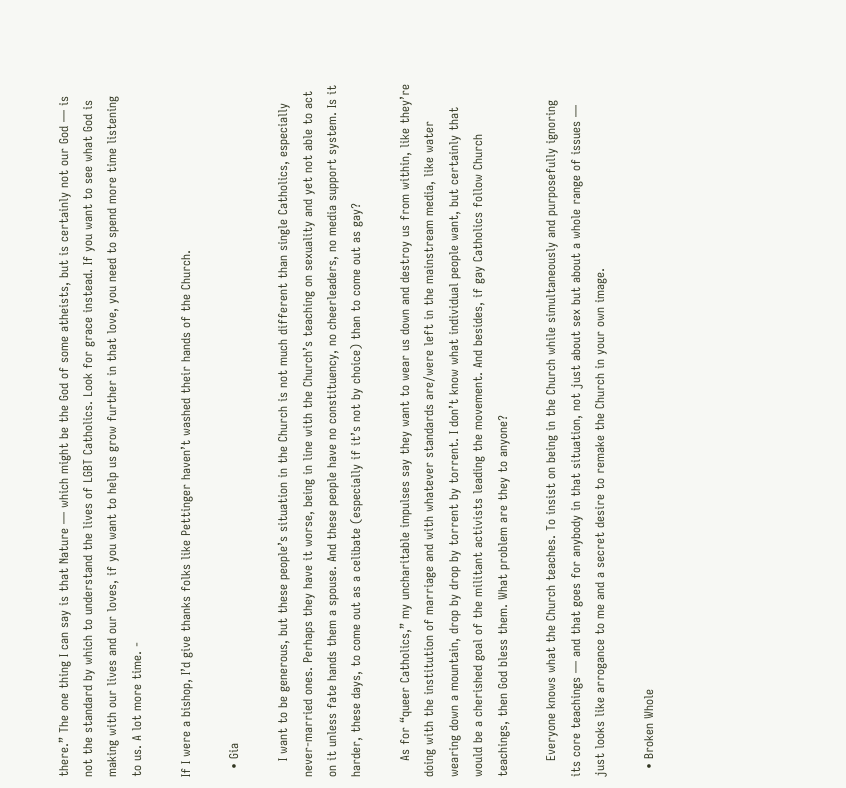there.” The one thing I can say is that Nature — which might be the God of some atheists, but is certainly not our God — is not the standard by which to understand the lives of LGBT Catholics. Look for grace instead. If you want to see what God is making with our lives and our loves, if you want to help us grow further in that love, you need to spend more time listening to us. A lot more time. -

If I were a bishop, I’d give thanks folks like Pettinger haven’t washed their hands of the Church.

  • Gia

    I want to be generous, but these people’s situation in the Church is not much different than single Catholics, especially never-married ones. Perhaps they have it worse, being in line with the Church’s teaching on sexuality and yet not able to act on it unless fate hands them a spouse. And these people have no constituency, no cheerleaders, no media support system. Is it harder, these days, to come out as a celibate (especially if it’s not by choice) than to come out as gay?

    As for “queer Catholics,” my uncharitable impulses say they want to wear us down and destroy us from within, like they’re doing with the institution of marriage and with whatever standards are/were left in the mainstream media, like water wearing down a mountain, drop by drop by torrent by torrent. I don’t know what individual people want, but certainly that would be a cherished goal of the militant activists leading the movement. And besides, if gay Catholics follow Church teachings, then God bless them. What problem are they to anyone?

    Everyone knows what the Church teaches. To insist on being in the Church while simultaneously and purposefully ignoring its core teachings — and that goes for anybody in that situation, not just about sex but about a whole range of issues — just looks like arrogance to me and a secret desire to remake the Church in your own image.

  • Broken Whole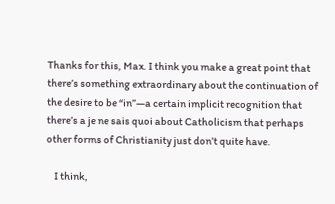Thanks for this, Max. I think you make a great point that there’s something extraordinary about the continuation of the desire to be “in”—a certain implicit recognition that there’s a je ne sais quoi about Catholicism that perhaps other forms of Christianity just don’t quite have.

    I think,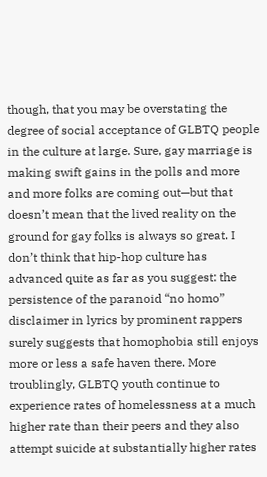though, that you may be overstating the degree of social acceptance of GLBTQ people in the culture at large. Sure, gay marriage is making swift gains in the polls and more and more folks are coming out—but that doesn’t mean that the lived reality on the ground for gay folks is always so great. I don’t think that hip-hop culture has advanced quite as far as you suggest: the persistence of the paranoid “no homo” disclaimer in lyrics by prominent rappers surely suggests that homophobia still enjoys more or less a safe haven there. More troublingly, GLBTQ youth continue to experience rates of homelessness at a much higher rate than their peers and they also attempt suicide at substantially higher rates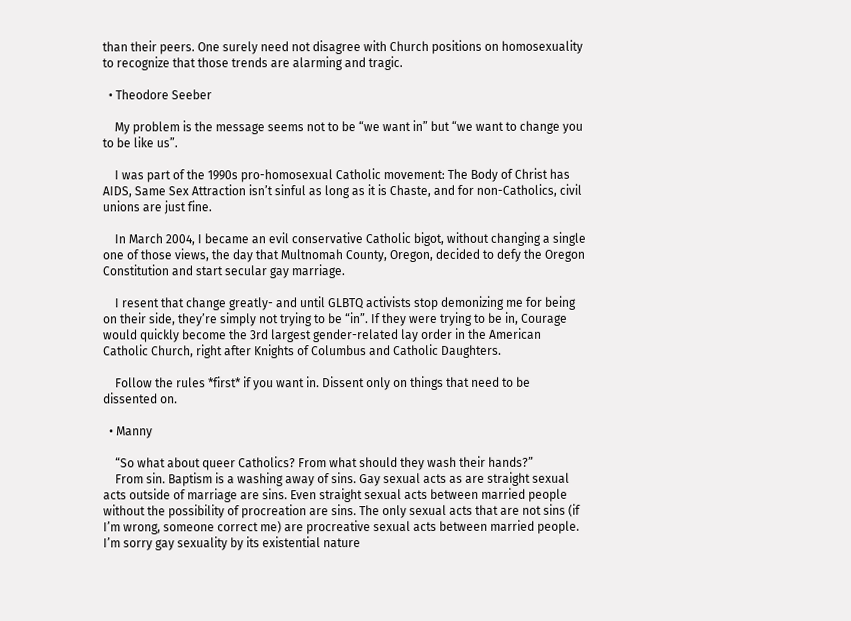than their peers. One surely need not disagree with Church positions on homosexuality to recognize that those trends are alarming and tragic.

  • Theodore Seeber

    My problem is the message seems not to be “we want in” but “we want to change you to be like us”.

    I was part of the 1990s pro-homosexual Catholic movement: The Body of Christ has AIDS, Same Sex Attraction isn’t sinful as long as it is Chaste, and for non-Catholics, civil unions are just fine.

    In March 2004, I became an evil conservative Catholic bigot, without changing a single one of those views, the day that Multnomah County, Oregon, decided to defy the Oregon Constitution and start secular gay marriage.

    I resent that change greatly- and until GLBTQ activists stop demonizing me for being on their side, they’re simply not trying to be “in”. If they were trying to be in, Courage would quickly become the 3rd largest gender-related lay order in the American Catholic Church, right after Knights of Columbus and Catholic Daughters.

    Follow the rules *first* if you want in. Dissent only on things that need to be dissented on.

  • Manny

    “So what about queer Catholics? From what should they wash their hands?”
    From sin. Baptism is a washing away of sins. Gay sexual acts as are straight sexual acts outside of marriage are sins. Even straight sexual acts between married people without the possibility of procreation are sins. The only sexual acts that are not sins (if I’m wrong, someone correct me) are procreative sexual acts between married people. I’m sorry gay sexuality by its existential nature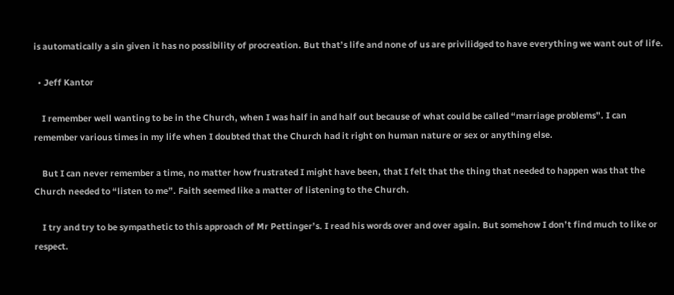is automatically a sin given it has no possibility of procreation. But that’s life and none of us are privilidged to have everything we want out of life.

  • Jeff Kantor

    I remember well wanting to be in the Church, when I was half in and half out because of what could be called “marriage problems”. I can remember various times in my life when I doubted that the Church had it right on human nature or sex or anything else.

    But I can never remember a time, no matter how frustrated I might have been, that I felt that the thing that needed to happen was that the Church needed to “listen to me”. Faith seemed like a matter of listening to the Church.

    I try and try to be sympathetic to this approach of Mr Pettinger’s. I read his words over and over again. But somehow I don’t find much to like or respect.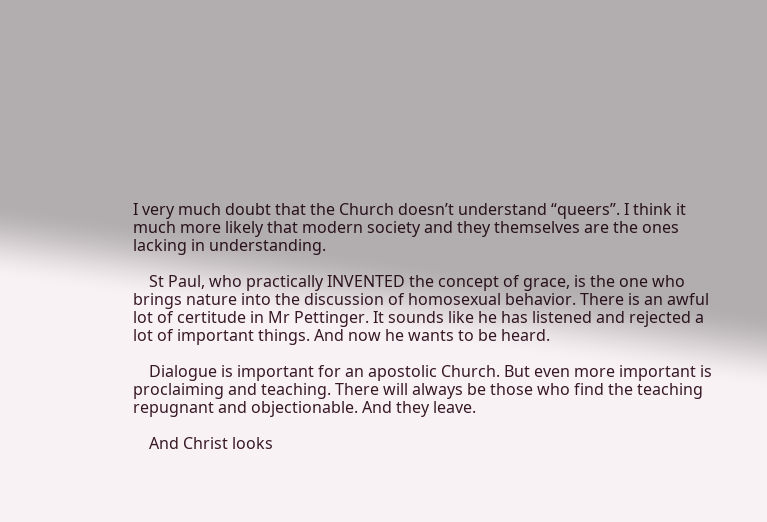I very much doubt that the Church doesn’t understand “queers”. I think it much more likely that modern society and they themselves are the ones lacking in understanding.

    St Paul, who practically INVENTED the concept of grace, is the one who brings nature into the discussion of homosexual behavior. There is an awful lot of certitude in Mr Pettinger. It sounds like he has listened and rejected a lot of important things. And now he wants to be heard.

    Dialogue is important for an apostolic Church. But even more important is proclaiming and teaching. There will always be those who find the teaching repugnant and objectionable. And they leave.

    And Christ looks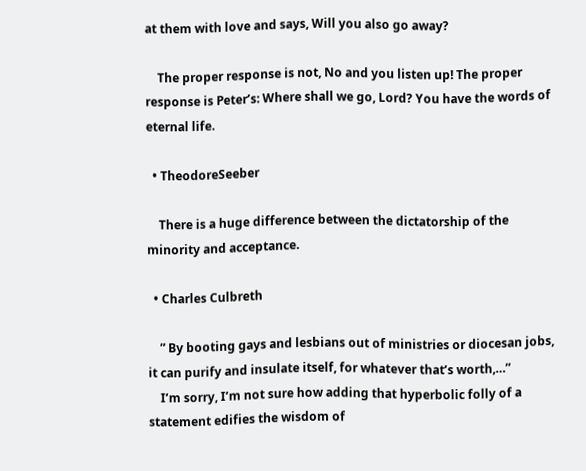at them with love and says, Will you also go away?

    The proper response is not, No and you listen up! The proper response is Peter’s: Where shall we go, Lord? You have the words of eternal life.

  • TheodoreSeeber

    There is a huge difference between the dictatorship of the minority and acceptance.

  • Charles Culbreth

    ” By booting gays and lesbians out of ministries or diocesan jobs, it can purify and insulate itself, for whatever that’s worth,…”
    I’m sorry, I’m not sure how adding that hyperbolic folly of a statement edifies the wisdom of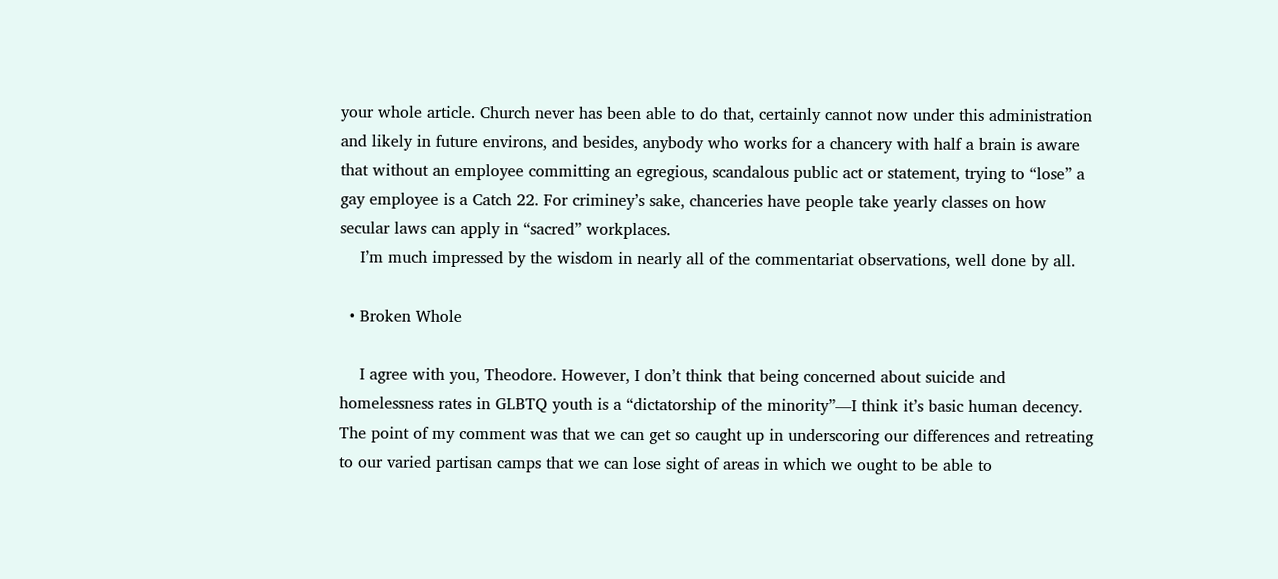your whole article. Church never has been able to do that, certainly cannot now under this administration and likely in future environs, and besides, anybody who works for a chancery with half a brain is aware that without an employee committing an egregious, scandalous public act or statement, trying to “lose” a gay employee is a Catch 22. For criminey’s sake, chanceries have people take yearly classes on how secular laws can apply in “sacred” workplaces.
    I’m much impressed by the wisdom in nearly all of the commentariat observations, well done by all.

  • Broken Whole

    I agree with you, Theodore. However, I don’t think that being concerned about suicide and homelessness rates in GLBTQ youth is a “dictatorship of the minority”—I think it’s basic human decency. The point of my comment was that we can get so caught up in underscoring our differences and retreating to our varied partisan camps that we can lose sight of areas in which we ought to be able to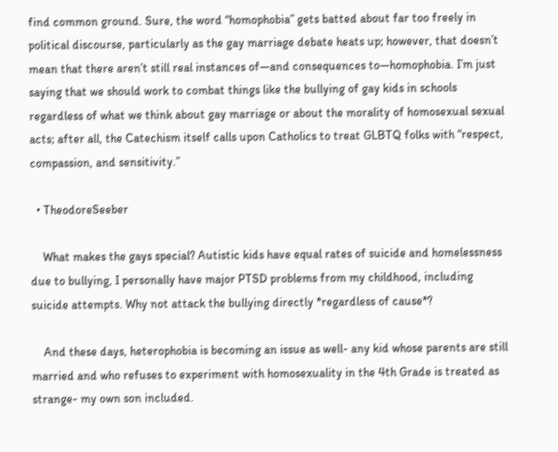find common ground. Sure, the word “homophobia” gets batted about far too freely in political discourse, particularly as the gay marriage debate heats up; however, that doesn’t mean that there aren’t still real instances of—and consequences to—homophobia. I’m just saying that we should work to combat things like the bullying of gay kids in schools regardless of what we think about gay marriage or about the morality of homosexual sexual acts; after all, the Catechism itself calls upon Catholics to treat GLBTQ folks with “respect, compassion, and sensitivity.”

  • TheodoreSeeber

    What makes the gays special? Autistic kids have equal rates of suicide and homelessness due to bullying, I personally have major PTSD problems from my childhood, including suicide attempts. Why not attack the bullying directly *regardless of cause*?

    And these days, heterophobia is becoming an issue as well- any kid whose parents are still married and who refuses to experiment with homosexuality in the 4th Grade is treated as strange- my own son included.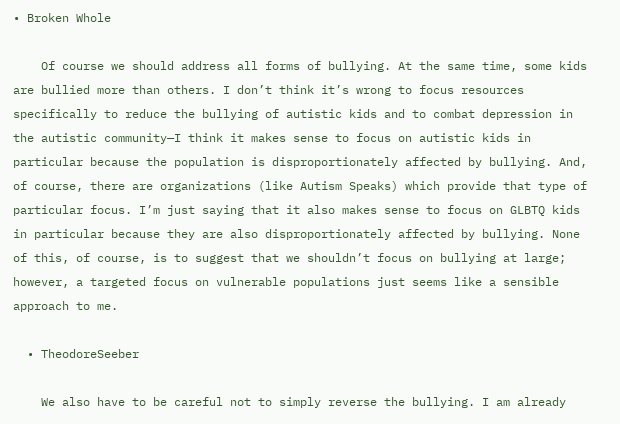• Broken Whole

    Of course we should address all forms of bullying. At the same time, some kids are bullied more than others. I don’t think it’s wrong to focus resources specifically to reduce the bullying of autistic kids and to combat depression in the autistic community—I think it makes sense to focus on autistic kids in particular because the population is disproportionately affected by bullying. And, of course, there are organizations (like Autism Speaks) which provide that type of particular focus. I’m just saying that it also makes sense to focus on GLBTQ kids in particular because they are also disproportionately affected by bullying. None of this, of course, is to suggest that we shouldn’t focus on bullying at large; however, a targeted focus on vulnerable populations just seems like a sensible approach to me.

  • TheodoreSeeber

    We also have to be careful not to simply reverse the bullying. I am already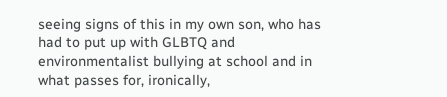seeing signs of this in my own son, who has had to put up with GLBTQ and environmentalist bullying at school and in what passes for, ironically,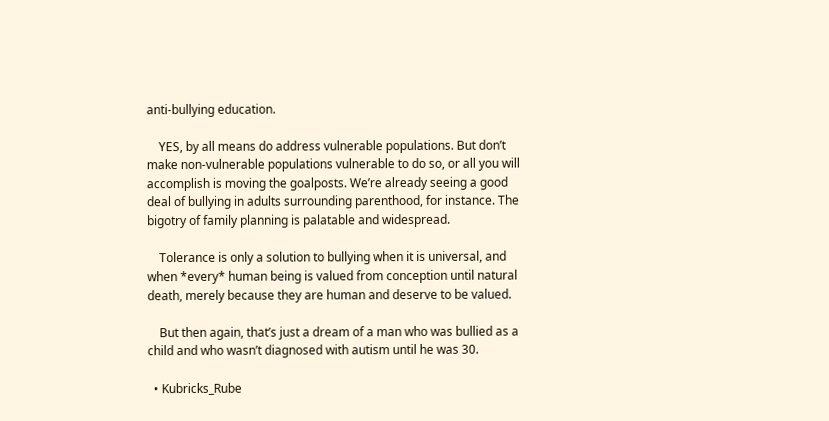anti-bullying education.

    YES, by all means do address vulnerable populations. But don’t make non-vulnerable populations vulnerable to do so, or all you will accomplish is moving the goalposts. We’re already seeing a good deal of bullying in adults surrounding parenthood, for instance. The bigotry of family planning is palatable and widespread.

    Tolerance is only a solution to bullying when it is universal, and when *every* human being is valued from conception until natural death, merely because they are human and deserve to be valued.

    But then again, that’s just a dream of a man who was bullied as a child and who wasn’t diagnosed with autism until he was 30.

  • Kubricks_Rube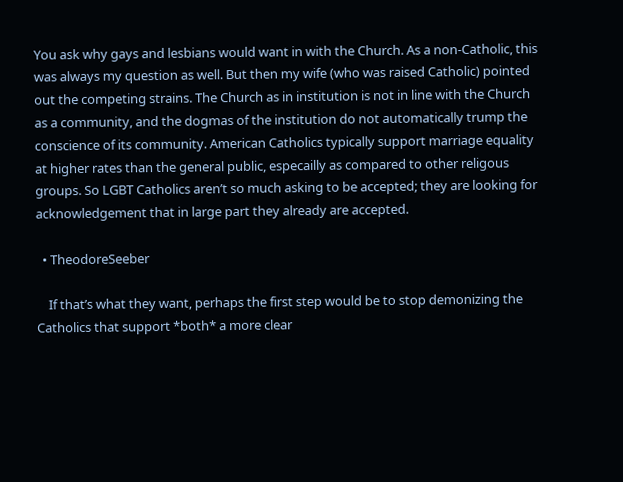You ask why gays and lesbians would want in with the Church. As a non-Catholic, this was always my question as well. But then my wife (who was raised Catholic) pointed out the competing strains. The Church as in institution is not in line with the Church as a community, and the dogmas of the institution do not automatically trump the conscience of its community. American Catholics typically support marriage equality at higher rates than the general public, especailly as compared to other religous groups. So LGBT Catholics aren’t so much asking to be accepted; they are looking for acknowledgement that in large part they already are accepted.

  • TheodoreSeeber

    If that’s what they want, perhaps the first step would be to stop demonizing the Catholics that support *both* a more clear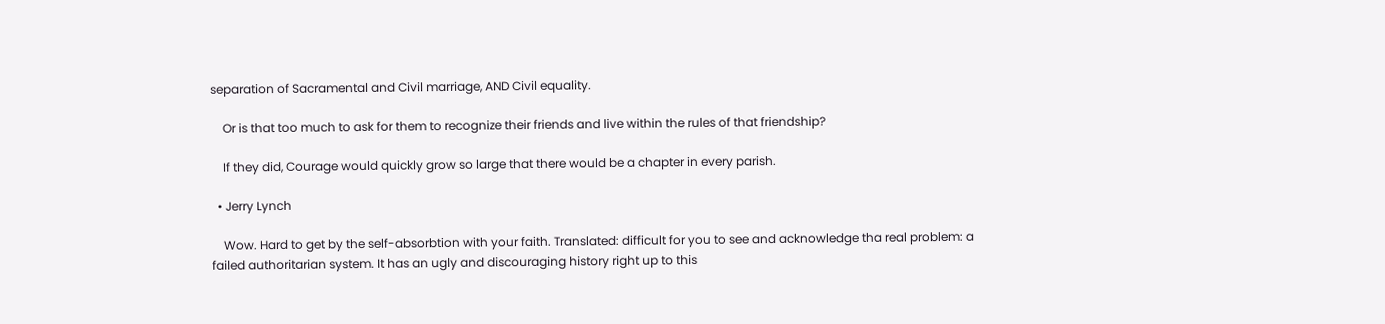separation of Sacramental and Civil marriage, AND Civil equality.

    Or is that too much to ask for them to recognize their friends and live within the rules of that friendship?

    If they did, Courage would quickly grow so large that there would be a chapter in every parish.

  • Jerry Lynch

    Wow. Hard to get by the self-absorbtion with your faith. Translated: difficult for you to see and acknowledge tha real problem: a failed authoritarian system. It has an ugly and discouraging history right up to this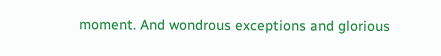moment. And wondrous exceptions and glorious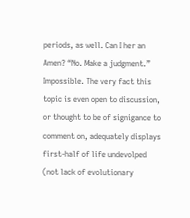periods, as well. Can I her an Amen? “No. Make a judgment.” Impossible. The very fact this topic is even open to discussion, or thought to be of signigance to comment on, adequately displays first-half of life undevolped (not lack of evolutionary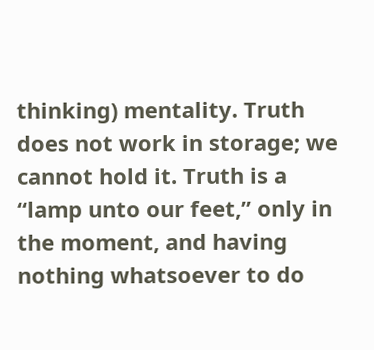thinking) mentality. Truth does not work in storage; we cannot hold it. Truth is a “lamp unto our feet,” only in the moment, and having nothing whatsoever to do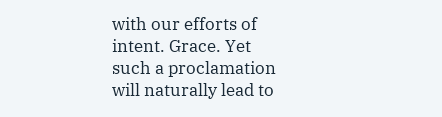with our efforts of intent. Grace. Yet such a proclamation will naturally lead to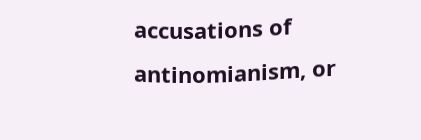accusations of antinomianism, or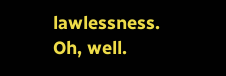lawlessness. Oh, well.